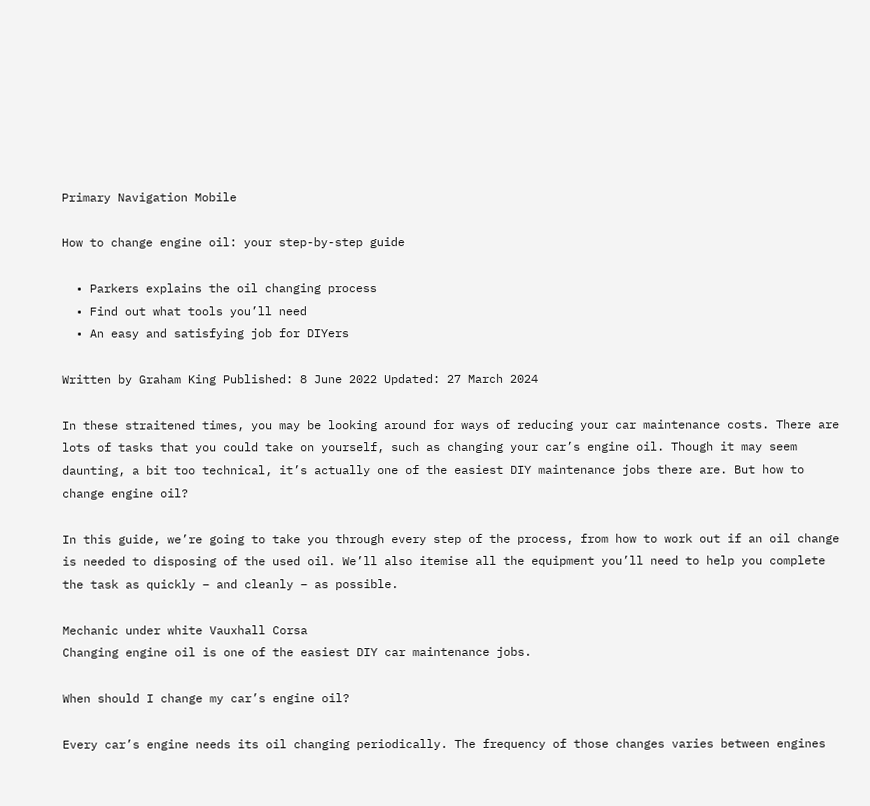Primary Navigation Mobile

How to change engine oil: your step-by-step guide

  • Parkers explains the oil changing process
  • Find out what tools you’ll need
  • An easy and satisfying job for DIYers

Written by Graham King Published: 8 June 2022 Updated: 27 March 2024

In these straitened times, you may be looking around for ways of reducing your car maintenance costs. There are lots of tasks that you could take on yourself, such as changing your car’s engine oil. Though it may seem daunting, a bit too technical, it’s actually one of the easiest DIY maintenance jobs there are. But how to change engine oil?

In this guide, we’re going to take you through every step of the process, from how to work out if an oil change is needed to disposing of the used oil. We’ll also itemise all the equipment you’ll need to help you complete the task as quickly – and cleanly – as possible.

Mechanic under white Vauxhall Corsa
Changing engine oil is one of the easiest DIY car maintenance jobs.

When should I change my car’s engine oil?

Every car’s engine needs its oil changing periodically. The frequency of those changes varies between engines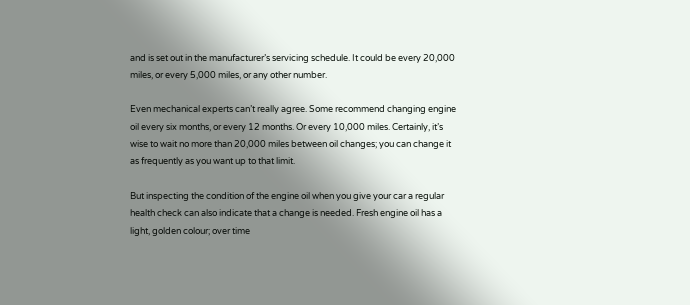and is set out in the manufacturer’s servicing schedule. It could be every 20,000 miles, or every 5,000 miles, or any other number.

Even mechanical experts can’t really agree. Some recommend changing engine oil every six months, or every 12 months. Or every 10,000 miles. Certainly, it’s wise to wait no more than 20,000 miles between oil changes; you can change it as frequently as you want up to that limit.

But inspecting the condition of the engine oil when you give your car a regular health check can also indicate that a change is needed. Fresh engine oil has a light, golden colour; over time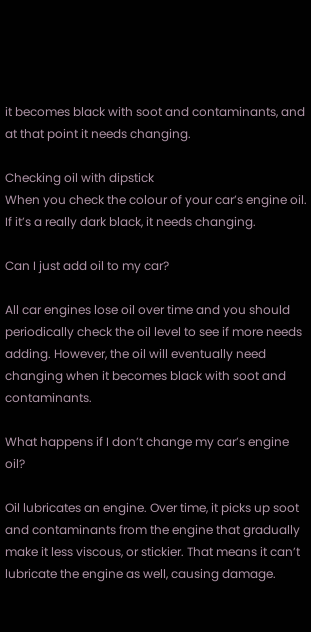it becomes black with soot and contaminants, and at that point it needs changing.

Checking oil with dipstick
When you check the colour of your car’s engine oil. If it’s a really dark black, it needs changing.

Can I just add oil to my car?

All car engines lose oil over time and you should periodically check the oil level to see if more needs adding. However, the oil will eventually need changing when it becomes black with soot and contaminants.

What happens if I don’t change my car’s engine oil?

Oil lubricates an engine. Over time, it picks up soot and contaminants from the engine that gradually make it less viscous, or stickier. That means it can’t lubricate the engine as well, causing damage.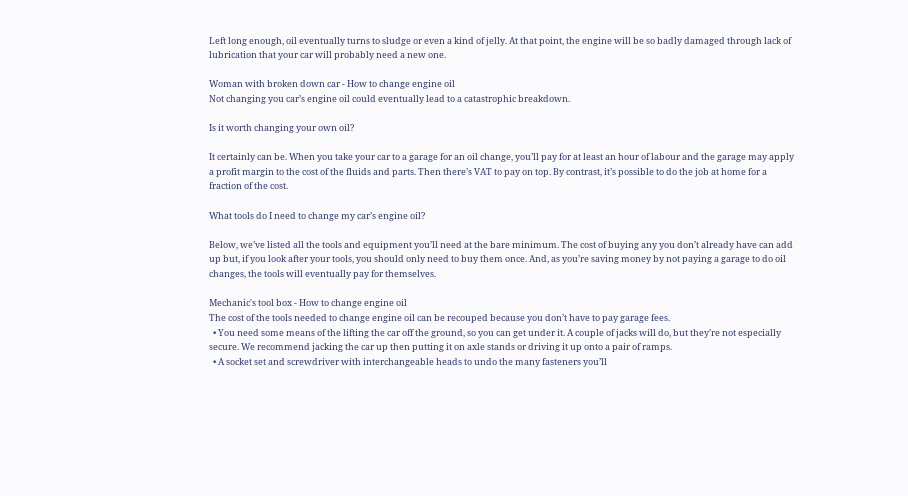Left long enough, oil eventually turns to sludge or even a kind of jelly. At that point, the engine will be so badly damaged through lack of lubrication that your car will probably need a new one.

Woman with broken down car - How to change engine oil
Not changing you car’s engine oil could eventually lead to a catastrophic breakdown.

Is it worth changing your own oil?

It certainly can be. When you take your car to a garage for an oil change, you’ll pay for at least an hour of labour and the garage may apply a profit margin to the cost of the fluids and parts. Then there’s VAT to pay on top. By contrast, it’s possible to do the job at home for a fraction of the cost.

What tools do I need to change my car’s engine oil?

Below, we’ve listed all the tools and equipment you’ll need at the bare minimum. The cost of buying any you don’t already have can add up but, if you look after your tools, you should only need to buy them once. And, as you’re saving money by not paying a garage to do oil changes, the tools will eventually pay for themselves.

Mechanic's tool box - How to change engine oil
The cost of the tools needed to change engine oil can be recouped because you don’t have to pay garage fees.
  • You need some means of the lifting the car off the ground, so you can get under it. A couple of jacks will do, but they’re not especially secure. We recommend jacking the car up then putting it on axle stands or driving it up onto a pair of ramps.
  • A socket set and screwdriver with interchangeable heads to undo the many fasteners you’ll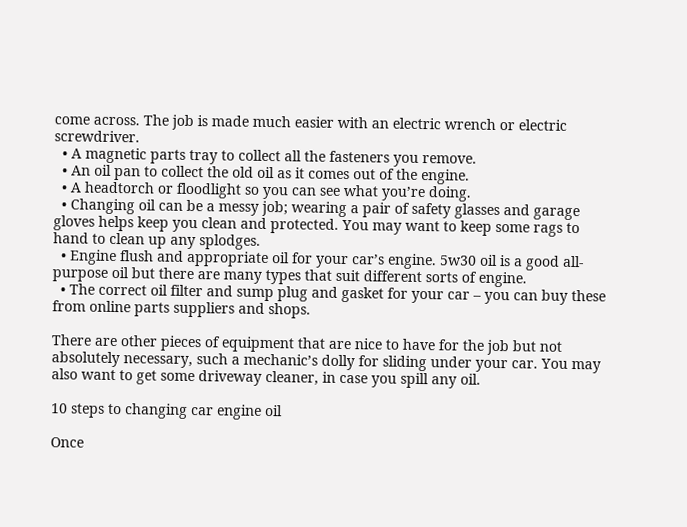come across. The job is made much easier with an electric wrench or electric screwdriver.
  • A magnetic parts tray to collect all the fasteners you remove.
  • An oil pan to collect the old oil as it comes out of the engine.
  • A headtorch or floodlight so you can see what you’re doing.
  • Changing oil can be a messy job; wearing a pair of safety glasses and garage gloves helps keep you clean and protected. You may want to keep some rags to hand to clean up any splodges.
  • Engine flush and appropriate oil for your car’s engine. 5w30 oil is a good all-purpose oil but there are many types that suit different sorts of engine.
  • The correct oil filter and sump plug and gasket for your car – you can buy these from online parts suppliers and shops.

There are other pieces of equipment that are nice to have for the job but not absolutely necessary, such a mechanic’s dolly for sliding under your car. You may also want to get some driveway cleaner, in case you spill any oil.

10 steps to changing car engine oil

Once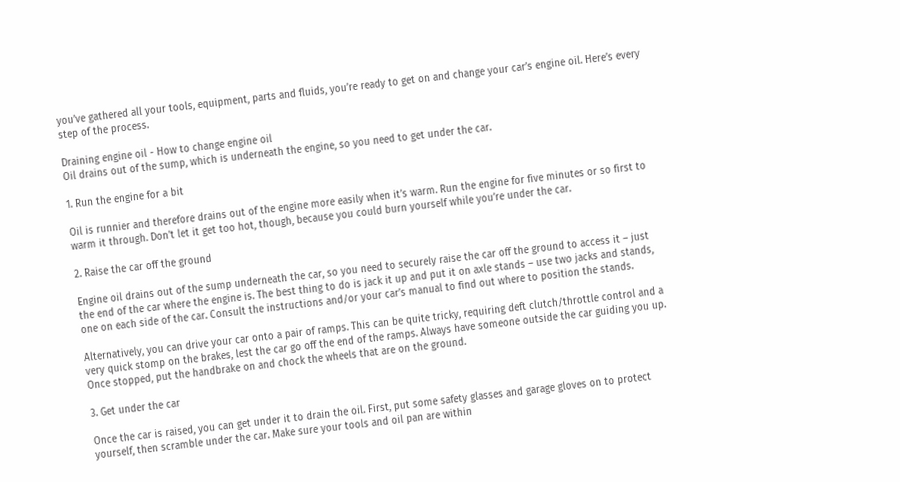you’ve gathered all your tools, equipment, parts and fluids, you’re ready to get on and change your car’s engine oil. Here’s every step of the process.

Draining engine oil - How to change engine oil
Oil drains out of the sump, which is underneath the engine, so you need to get under the car.

1. Run the engine for a bit

Oil is runnier and therefore drains out of the engine more easily when it’s warm. Run the engine for five minutes or so first to warm it through. Don’t let it get too hot, though, because you could burn yourself while you’re under the car.

2. Raise the car off the ground

Engine oil drains out of the sump underneath the car, so you need to securely raise the car off the ground to access it – just the end of the car where the engine is. The best thing to do is jack it up and put it on axle stands – use two jacks and stands, one on each side of the car. Consult the instructions and/or your car’s manual to find out where to position the stands.

Alternatively, you can drive your car onto a pair of ramps. This can be quite tricky, requiring deft clutch/throttle control and a very quick stomp on the brakes, lest the car go off the end of the ramps. Always have someone outside the car guiding you up. Once stopped, put the handbrake on and chock the wheels that are on the ground.

3. Get under the car

Once the car is raised, you can get under it to drain the oil. First, put some safety glasses and garage gloves on to protect yourself, then scramble under the car. Make sure your tools and oil pan are within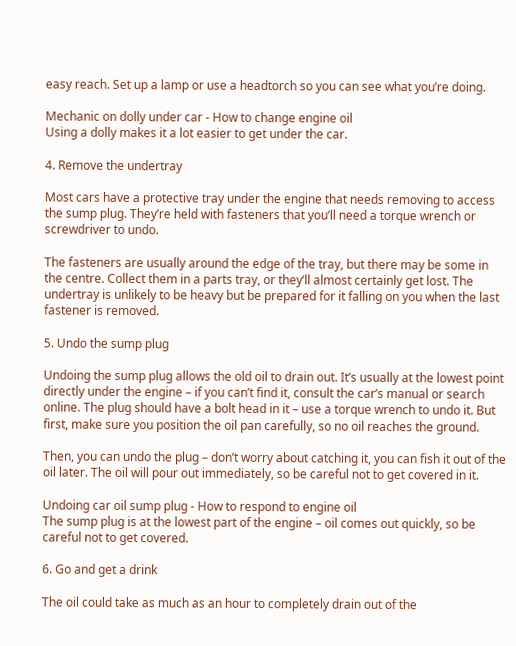easy reach. Set up a lamp or use a headtorch so you can see what you’re doing.

Mechanic on dolly under car - How to change engine oil
Using a dolly makes it a lot easier to get under the car.

4. Remove the undertray

Most cars have a protective tray under the engine that needs removing to access the sump plug. They’re held with fasteners that you’ll need a torque wrench or screwdriver to undo.

The fasteners are usually around the edge of the tray, but there may be some in the centre. Collect them in a parts tray, or they’ll almost certainly get lost. The undertray is unlikely to be heavy but be prepared for it falling on you when the last fastener is removed.

5. Undo the sump plug

Undoing the sump plug allows the old oil to drain out. It’s usually at the lowest point directly under the engine – if you can’t find it, consult the car’s manual or search online. The plug should have a bolt head in it – use a torque wrench to undo it. But first, make sure you position the oil pan carefully, so no oil reaches the ground.

Then, you can undo the plug – don’t worry about catching it, you can fish it out of the oil later. The oil will pour out immediately, so be careful not to get covered in it.

Undoing car oil sump plug - How to respond to engine oil
The sump plug is at the lowest part of the engine – oil comes out quickly, so be careful not to get covered.

6. Go and get a drink

The oil could take as much as an hour to completely drain out of the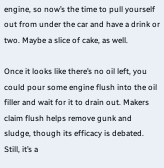engine, so now’s the time to pull yourself out from under the car and have a drink or two. Maybe a slice of cake, as well.

Once it looks like there’s no oil left, you could pour some engine flush into the oil filler and wait for it to drain out. Makers claim flush helps remove gunk and sludge, though its efficacy is debated. Still, it’s a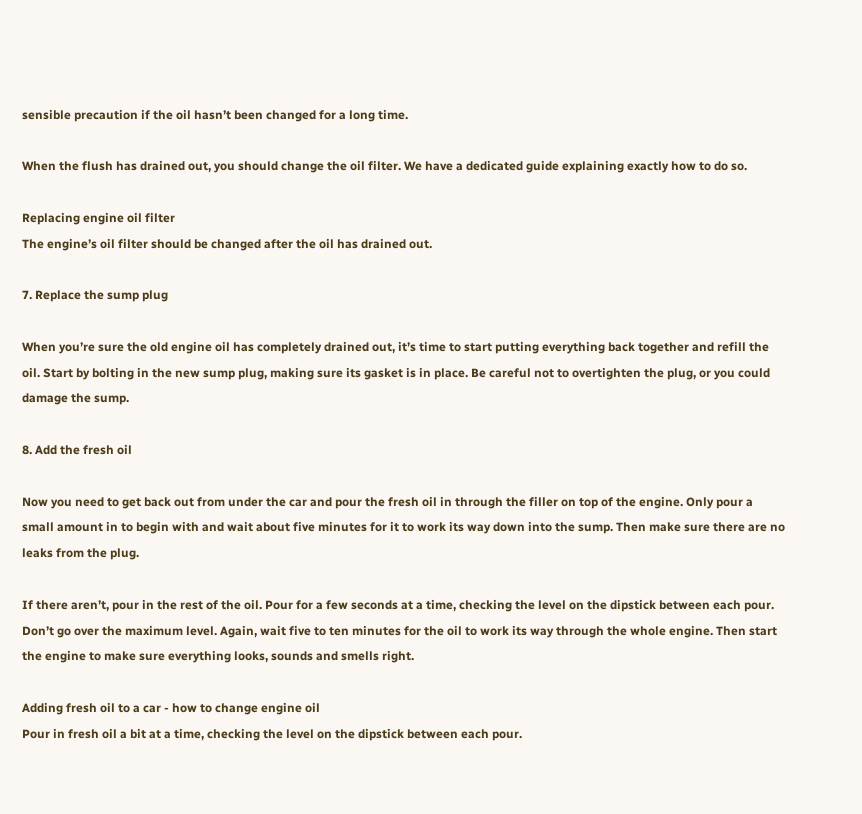sensible precaution if the oil hasn’t been changed for a long time.

When the flush has drained out, you should change the oil filter. We have a dedicated guide explaining exactly how to do so.

Replacing engine oil filter
The engine’s oil filter should be changed after the oil has drained out.

7. Replace the sump plug

When you’re sure the old engine oil has completely drained out, it’s time to start putting everything back together and refill the oil. Start by bolting in the new sump plug, making sure its gasket is in place. Be careful not to overtighten the plug, or you could damage the sump.

8. Add the fresh oil

Now you need to get back out from under the car and pour the fresh oil in through the filler on top of the engine. Only pour a small amount in to begin with and wait about five minutes for it to work its way down into the sump. Then make sure there are no leaks from the plug.

If there aren’t, pour in the rest of the oil. Pour for a few seconds at a time, checking the level on the dipstick between each pour. Don’t go over the maximum level. Again, wait five to ten minutes for the oil to work its way through the whole engine. Then start the engine to make sure everything looks, sounds and smells right.

Adding fresh oil to a car - how to change engine oil
Pour in fresh oil a bit at a time, checking the level on the dipstick between each pour.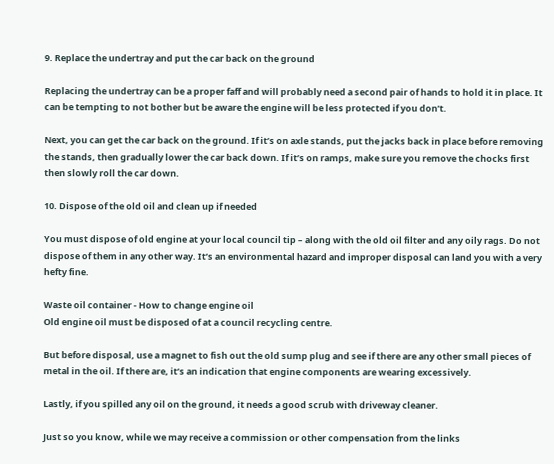9. Replace the undertray and put the car back on the ground

Replacing the undertray can be a proper faff and will probably need a second pair of hands to hold it in place. It can be tempting to not bother but be aware the engine will be less protected if you don’t.

Next, you can get the car back on the ground. If it’s on axle stands, put the jacks back in place before removing the stands, then gradually lower the car back down. If it’s on ramps, make sure you remove the chocks first then slowly roll the car down.

10. Dispose of the old oil and clean up if needed

You must dispose of old engine at your local council tip – along with the old oil filter and any oily rags. Do not dispose of them in any other way. It’s an environmental hazard and improper disposal can land you with a very hefty fine.

Waste oil container - How to change engine oil
Old engine oil must be disposed of at a council recycling centre.

But before disposal, use a magnet to fish out the old sump plug and see if there are any other small pieces of metal in the oil. If there are, it’s an indication that engine components are wearing excessively.

Lastly, if you spilled any oil on the ground, it needs a good scrub with driveway cleaner.

Just so you know, while we may receive a commission or other compensation from the links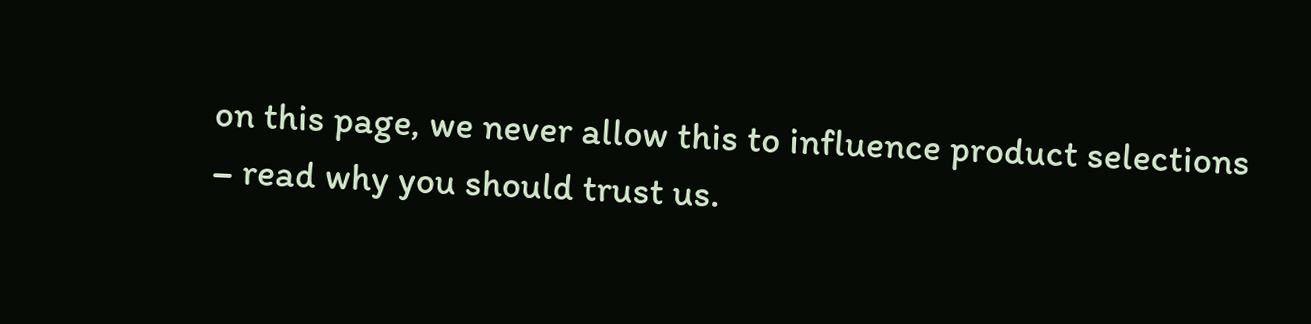on this page, we never allow this to influence product selections – read why you should trust us.